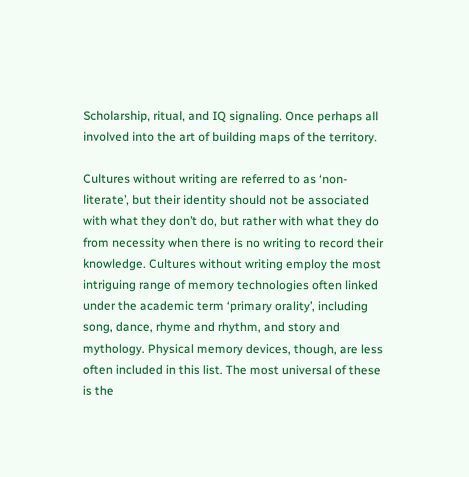Scholarship, ritual, and IQ signaling. Once perhaps all involved into the art of building maps of the territory.

Cultures without writing are referred to as ‘non-literate’, but their identity should not be associated with what they don’t do, but rather with what they do from necessity when there is no writing to record their knowledge. Cultures without writing employ the most intriguing range of memory technologies often linked under the academic term ‘primary orality’, including song, dance, rhyme and rhythm, and story and mythology. Physical memory devices, though, are less often included in this list. The most universal of these is the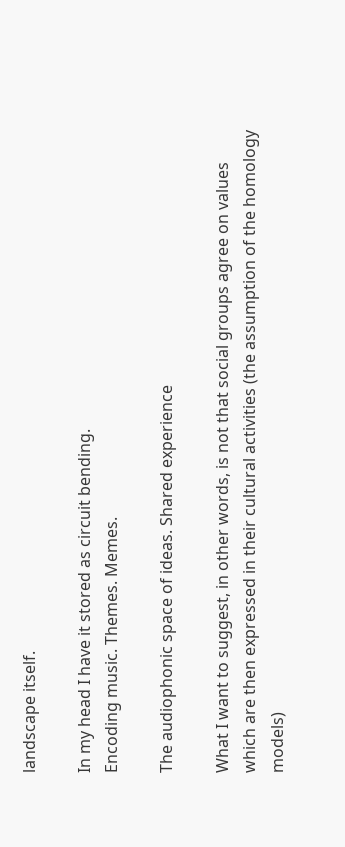landscape itself.

In my head I have it stored as circuit bending.
Encoding music. Themes. Memes.

The audiophonic space of ideas. Shared experience

What I want to suggest, in other words, is not that social groups agree on values which are then expressed in their cultural activities (the assumption of the homology models)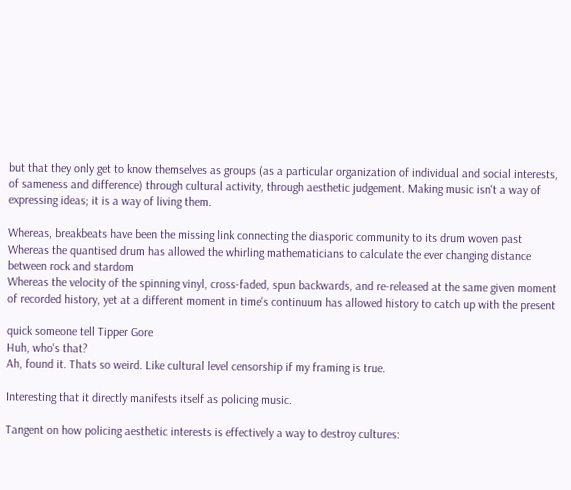but that they only get to know themselves as groups (as a particular organization of individual and social interests, of sameness and difference) through cultural activity, through aesthetic judgement. Making music isn't a way of expressing ideas; it is a way of living them.

Whereas, breakbeats have been the missing link connecting the diasporic community to its drum woven past
Whereas the quantised drum has allowed the whirling mathematicians to calculate the ever changing distance between rock and stardom
Whereas the velocity of the spinning vinyl, cross-faded, spun backwards, and re-released at the same given moment of recorded history, yet at a different moment in time's continuum has allowed history to catch up with the present

quick someone tell Tipper Gore
Huh, who's that?
Ah, found it. Thats so weird. Like cultural level censorship if my framing is true.

Interesting that it directly manifests itself as policing music.

Tangent on how policing aesthetic interests is effectively a way to destroy cultures: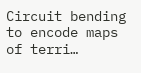Circuit bending to encode maps of terri…